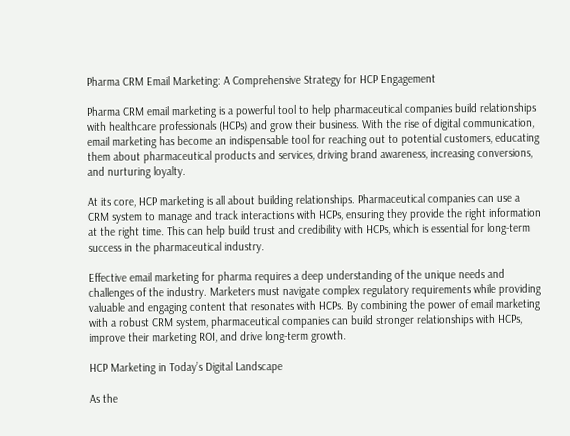Pharma CRM Email Marketing: A Comprehensive Strategy for HCP Engagement

Pharma CRM email marketing is a powerful tool to help pharmaceutical companies build relationships with healthcare professionals (HCPs) and grow their business. With the rise of digital communication, email marketing has become an indispensable tool for reaching out to potential customers, educating them about pharmaceutical products and services, driving brand awareness, increasing conversions, and nurturing loyalty.

At its core, HCP marketing is all about building relationships. Pharmaceutical companies can use a CRM system to manage and track interactions with HCPs, ensuring they provide the right information at the right time. This can help build trust and credibility with HCPs, which is essential for long-term success in the pharmaceutical industry.

Effective email marketing for pharma requires a deep understanding of the unique needs and challenges of the industry. Marketers must navigate complex regulatory requirements while providing valuable and engaging content that resonates with HCPs. By combining the power of email marketing with a robust CRM system, pharmaceutical companies can build stronger relationships with HCPs, improve their marketing ROI, and drive long-term growth.

HCP Marketing in Today’s Digital Landscape

As the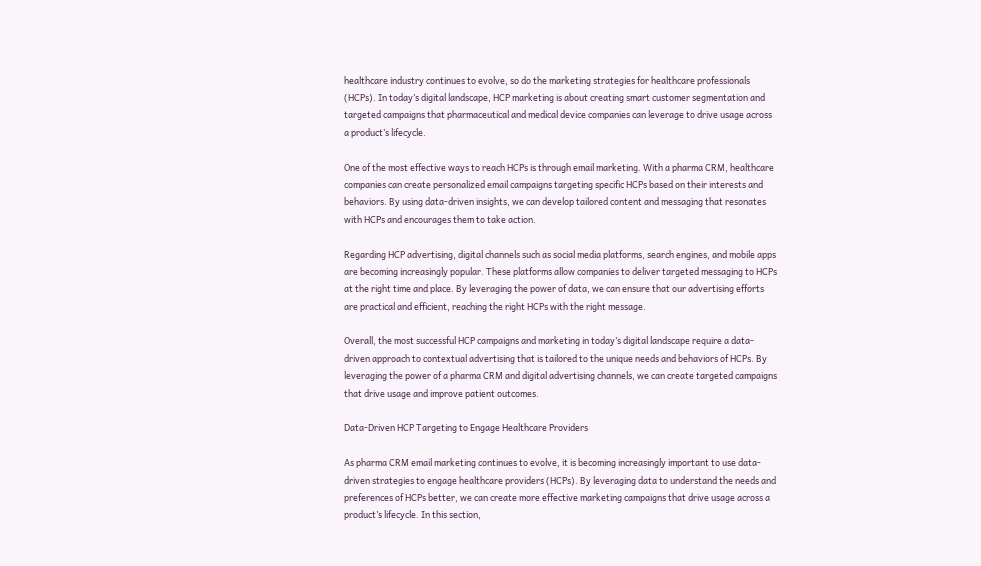healthcare industry continues to evolve, so do the marketing strategies for healthcare professionals (HCPs). In today’s digital landscape, HCP marketing is about creating smart customer segmentation and targeted campaigns that pharmaceutical and medical device companies can leverage to drive usage across a product’s lifecycle.

One of the most effective ways to reach HCPs is through email marketing. With a pharma CRM, healthcare companies can create personalized email campaigns targeting specific HCPs based on their interests and behaviors. By using data-driven insights, we can develop tailored content and messaging that resonates with HCPs and encourages them to take action.

Regarding HCP advertising, digital channels such as social media platforms, search engines, and mobile apps are becoming increasingly popular. These platforms allow companies to deliver targeted messaging to HCPs at the right time and place. By leveraging the power of data, we can ensure that our advertising efforts are practical and efficient, reaching the right HCPs with the right message.

Overall, the most successful HCP campaigns and marketing in today’s digital landscape require a data-driven approach to contextual advertising that is tailored to the unique needs and behaviors of HCPs. By leveraging the power of a pharma CRM and digital advertising channels, we can create targeted campaigns that drive usage and improve patient outcomes.

Data-Driven HCP Targeting to Engage Healthcare Providers

As pharma CRM email marketing continues to evolve, it is becoming increasingly important to use data-driven strategies to engage healthcare providers (HCPs). By leveraging data to understand the needs and preferences of HCPs better, we can create more effective marketing campaigns that drive usage across a product’s lifecycle. In this section,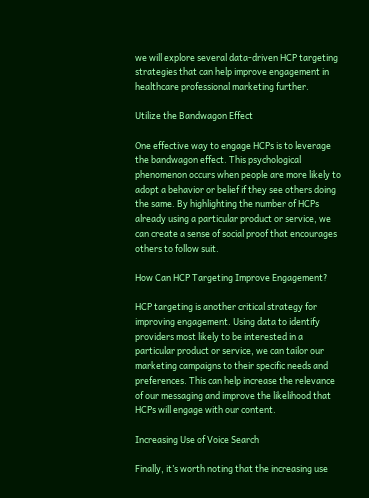we will explore several data-driven HCP targeting strategies that can help improve engagement in healthcare professional marketing further.

Utilize the Bandwagon Effect

One effective way to engage HCPs is to leverage the bandwagon effect. This psychological phenomenon occurs when people are more likely to adopt a behavior or belief if they see others doing the same. By highlighting the number of HCPs already using a particular product or service, we can create a sense of social proof that encourages others to follow suit.

How Can HCP Targeting Improve Engagement?

HCP targeting is another critical strategy for improving engagement. Using data to identify providers most likely to be interested in a particular product or service, we can tailor our marketing campaigns to their specific needs and preferences. This can help increase the relevance of our messaging and improve the likelihood that HCPs will engage with our content.

Increasing Use of Voice Search

Finally, it’s worth noting that the increasing use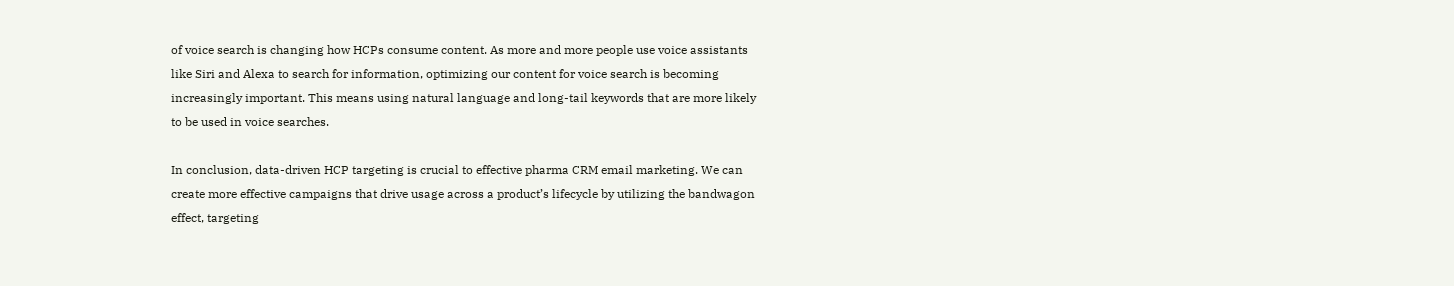of voice search is changing how HCPs consume content. As more and more people use voice assistants like Siri and Alexa to search for information, optimizing our content for voice search is becoming increasingly important. This means using natural language and long-tail keywords that are more likely to be used in voice searches.

In conclusion, data-driven HCP targeting is crucial to effective pharma CRM email marketing. We can create more effective campaigns that drive usage across a product’s lifecycle by utilizing the bandwagon effect, targeting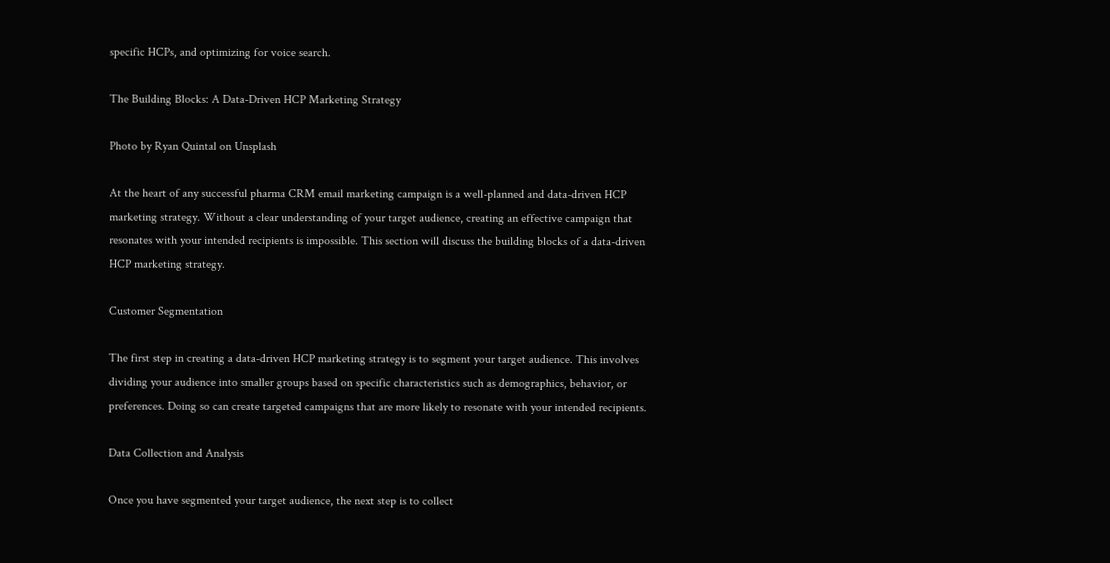specific HCPs, and optimizing for voice search.

The Building Blocks: A Data-Driven HCP Marketing Strategy

Photo by Ryan Quintal on Unsplash

At the heart of any successful pharma CRM email marketing campaign is a well-planned and data-driven HCP marketing strategy. Without a clear understanding of your target audience, creating an effective campaign that resonates with your intended recipients is impossible. This section will discuss the building blocks of a data-driven HCP marketing strategy.

Customer Segmentation

The first step in creating a data-driven HCP marketing strategy is to segment your target audience. This involves dividing your audience into smaller groups based on specific characteristics such as demographics, behavior, or preferences. Doing so can create targeted campaigns that are more likely to resonate with your intended recipients.

Data Collection and Analysis

Once you have segmented your target audience, the next step is to collect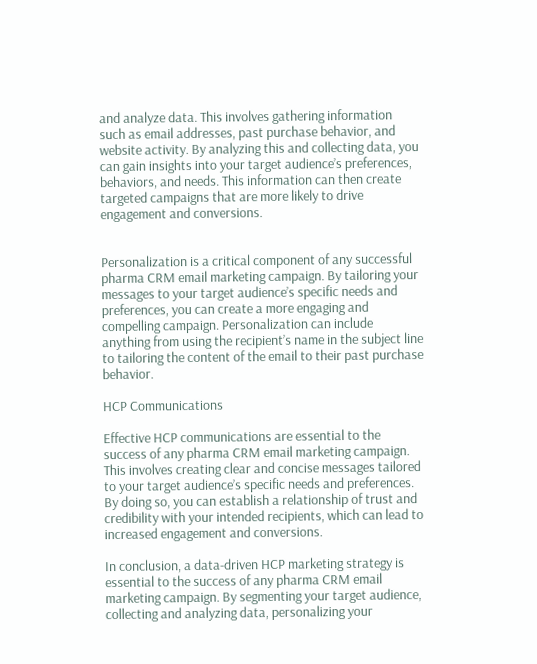and analyze data. This involves gathering information such as email addresses, past purchase behavior, and website activity. By analyzing this and collecting data, you can gain insights into your target audience’s preferences, behaviors, and needs. This information can then create targeted campaigns that are more likely to drive engagement and conversions.


Personalization is a critical component of any successful pharma CRM email marketing campaign. By tailoring your messages to your target audience’s specific needs and preferences, you can create a more engaging and compelling campaign. Personalization can include anything from using the recipient’s name in the subject line to tailoring the content of the email to their past purchase behavior.

HCP Communications

Effective HCP communications are essential to the success of any pharma CRM email marketing campaign. This involves creating clear and concise messages tailored to your target audience’s specific needs and preferences. By doing so, you can establish a relationship of trust and credibility with your intended recipients, which can lead to increased engagement and conversions.

In conclusion, a data-driven HCP marketing strategy is essential to the success of any pharma CRM email marketing campaign. By segmenting your target audience, collecting and analyzing data, personalizing your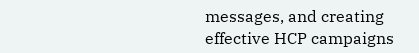messages, and creating effective HCP campaigns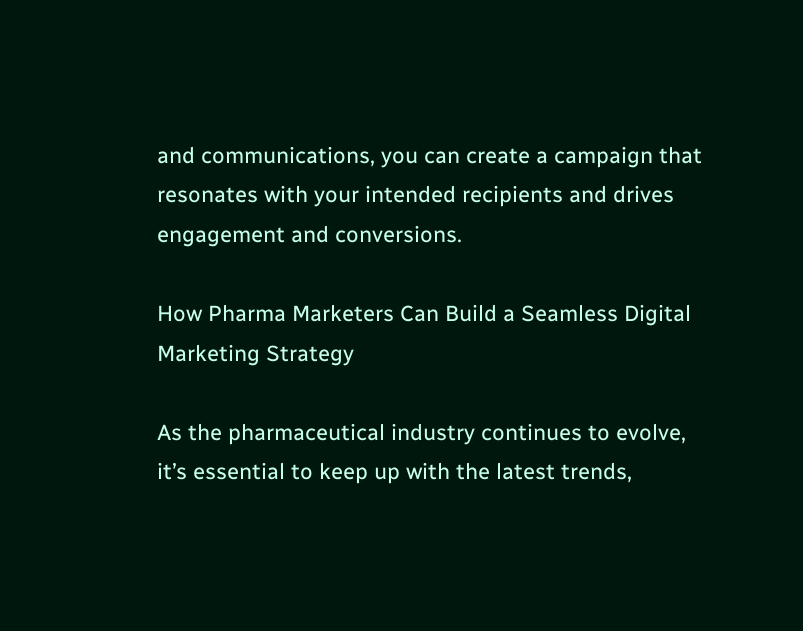and communications, you can create a campaign that resonates with your intended recipients and drives engagement and conversions.

How Pharma Marketers Can Build a Seamless Digital Marketing Strategy

As the pharmaceutical industry continues to evolve, it’s essential to keep up with the latest trends,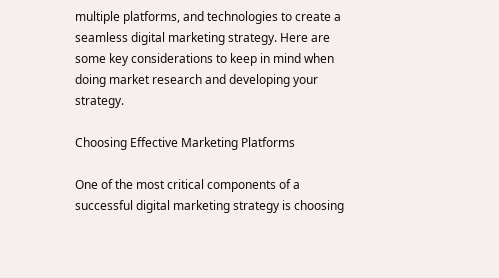multiple platforms, and technologies to create a seamless digital marketing strategy. Here are some key considerations to keep in mind when doing market research and developing your strategy.

Choosing Effective Marketing Platforms

One of the most critical components of a successful digital marketing strategy is choosing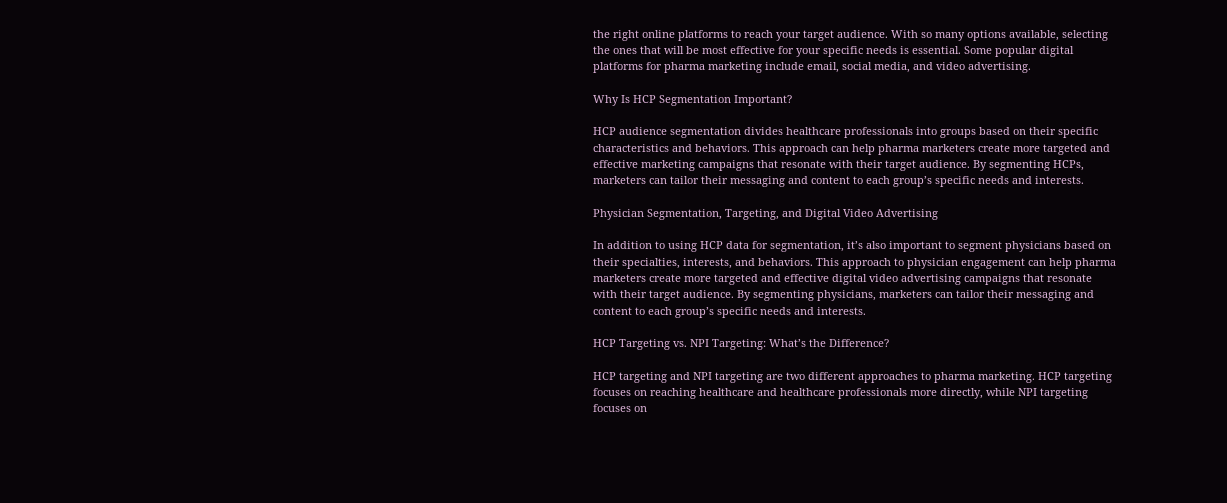the right online platforms to reach your target audience. With so many options available, selecting the ones that will be most effective for your specific needs is essential. Some popular digital platforms for pharma marketing include email, social media, and video advertising.

Why Is HCP Segmentation Important?

HCP audience segmentation divides healthcare professionals into groups based on their specific characteristics and behaviors. This approach can help pharma marketers create more targeted and effective marketing campaigns that resonate with their target audience. By segmenting HCPs, marketers can tailor their messaging and content to each group’s specific needs and interests.

Physician Segmentation, Targeting, and Digital Video Advertising

In addition to using HCP data for segmentation, it’s also important to segment physicians based on their specialties, interests, and behaviors. This approach to physician engagement can help pharma marketers create more targeted and effective digital video advertising campaigns that resonate with their target audience. By segmenting physicians, marketers can tailor their messaging and content to each group’s specific needs and interests.

HCP Targeting vs. NPI Targeting: What’s the Difference?

HCP targeting and NPI targeting are two different approaches to pharma marketing. HCP targeting focuses on reaching healthcare and healthcare professionals more directly, while NPI targeting focuses on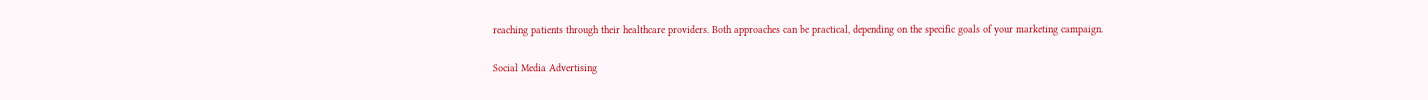reaching patients through their healthcare providers. Both approaches can be practical, depending on the specific goals of your marketing campaign.

Social Media Advertising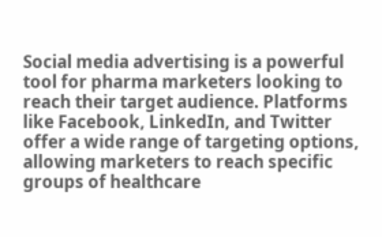Social media advertising is a powerful tool for pharma marketers looking to reach their target audience. Platforms like Facebook, LinkedIn, and Twitter offer a wide range of targeting options, allowing marketers to reach specific groups of healthcare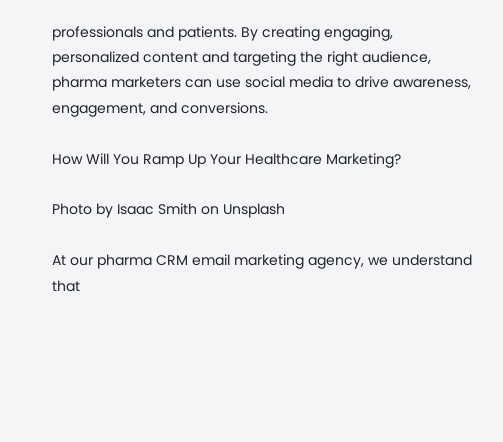professionals and patients. By creating engaging, personalized content and targeting the right audience, pharma marketers can use social media to drive awareness, engagement, and conversions.

How Will You Ramp Up Your Healthcare Marketing?

Photo by Isaac Smith on Unsplash

At our pharma CRM email marketing agency, we understand that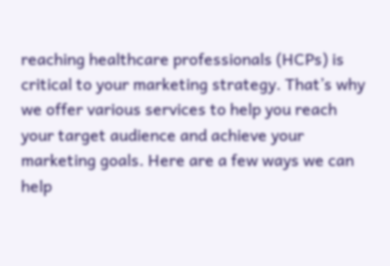reaching healthcare professionals (HCPs) is critical to your marketing strategy. That’s why we offer various services to help you reach your target audience and achieve your marketing goals. Here are a few ways we can help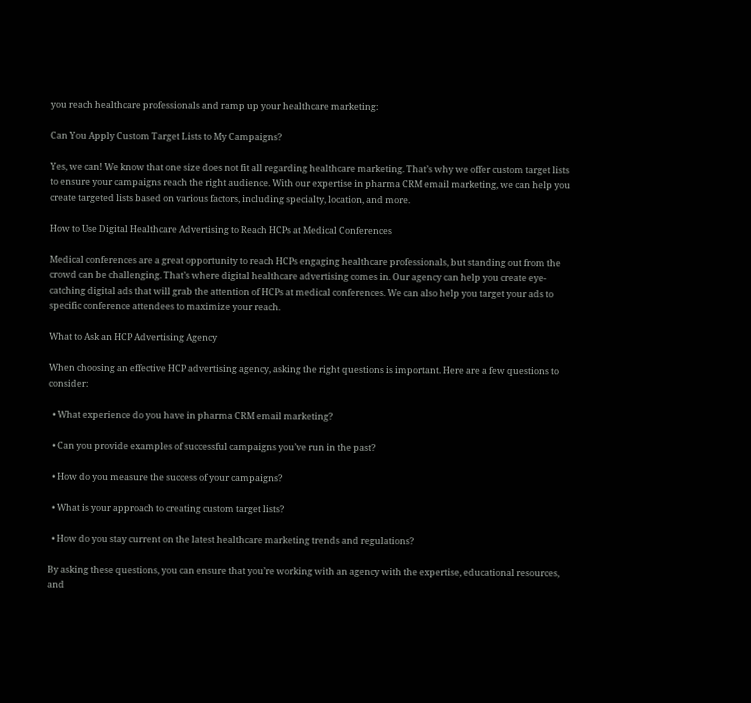you reach healthcare professionals and ramp up your healthcare marketing:

Can You Apply Custom Target Lists to My Campaigns?

Yes, we can! We know that one size does not fit all regarding healthcare marketing. That’s why we offer custom target lists to ensure your campaigns reach the right audience. With our expertise in pharma CRM email marketing, we can help you create targeted lists based on various factors, including specialty, location, and more.

How to Use Digital Healthcare Advertising to Reach HCPs at Medical Conferences

Medical conferences are a great opportunity to reach HCPs engaging healthcare professionals, but standing out from the crowd can be challenging. That’s where digital healthcare advertising comes in. Our agency can help you create eye-catching digital ads that will grab the attention of HCPs at medical conferences. We can also help you target your ads to specific conference attendees to maximize your reach.

What to Ask an HCP Advertising Agency

When choosing an effective HCP advertising agency, asking the right questions is important. Here are a few questions to consider:

  • What experience do you have in pharma CRM email marketing?

  • Can you provide examples of successful campaigns you’ve run in the past?

  • How do you measure the success of your campaigns?

  • What is your approach to creating custom target lists?

  • How do you stay current on the latest healthcare marketing trends and regulations?

By asking these questions, you can ensure that you’re working with an agency with the expertise, educational resources, and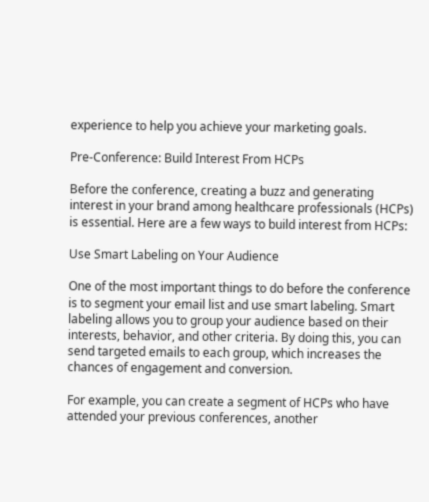experience to help you achieve your marketing goals.

Pre-Conference: Build Interest From HCPs

Before the conference, creating a buzz and generating interest in your brand among healthcare professionals (HCPs) is essential. Here are a few ways to build interest from HCPs:

Use Smart Labeling on Your Audience

One of the most important things to do before the conference is to segment your email list and use smart labeling. Smart labeling allows you to group your audience based on their interests, behavior, and other criteria. By doing this, you can send targeted emails to each group, which increases the chances of engagement and conversion.

For example, you can create a segment of HCPs who have attended your previous conferences, another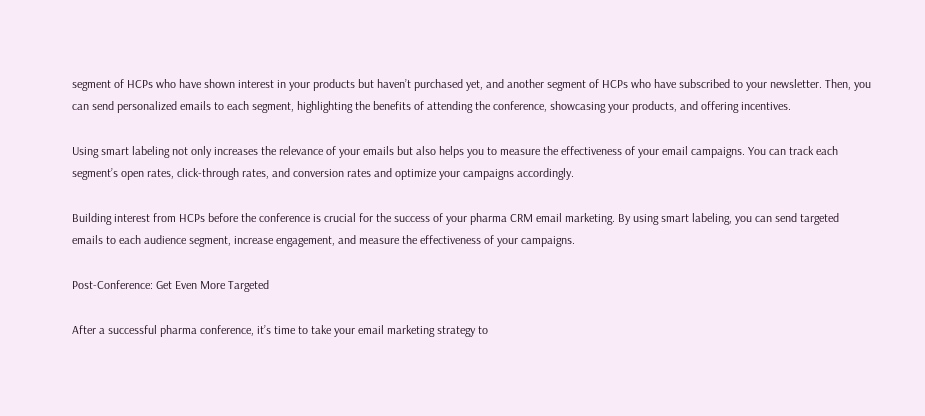segment of HCPs who have shown interest in your products but haven’t purchased yet, and another segment of HCPs who have subscribed to your newsletter. Then, you can send personalized emails to each segment, highlighting the benefits of attending the conference, showcasing your products, and offering incentives.

Using smart labeling not only increases the relevance of your emails but also helps you to measure the effectiveness of your email campaigns. You can track each segment’s open rates, click-through rates, and conversion rates and optimize your campaigns accordingly.

Building interest from HCPs before the conference is crucial for the success of your pharma CRM email marketing. By using smart labeling, you can send targeted emails to each audience segment, increase engagement, and measure the effectiveness of your campaigns.

Post-Conference: Get Even More Targeted

After a successful pharma conference, it’s time to take your email marketing strategy to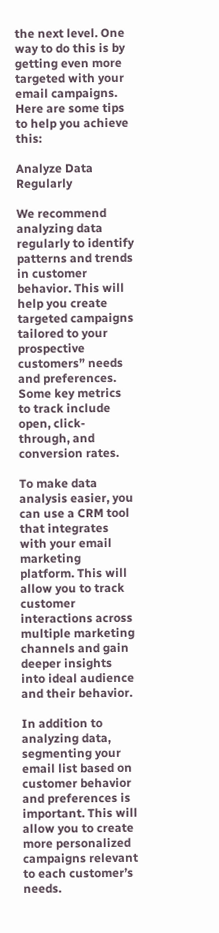the next level. One way to do this is by getting even more targeted with your email campaigns. Here are some tips to help you achieve this:

Analyze Data Regularly

We recommend analyzing data regularly to identify patterns and trends in customer behavior. This will help you create targeted campaigns tailored to your prospective customers” needs and preferences. Some key metrics to track include open, click-through, and conversion rates.

To make data analysis easier, you can use a CRM tool that integrates with your email marketing platform. This will allow you to track customer interactions across multiple marketing channels and gain deeper insights into ideal audience and their behavior.

In addition to analyzing data, segmenting your email list based on customer behavior and preferences is important. This will allow you to create more personalized campaigns relevant to each customer’s needs.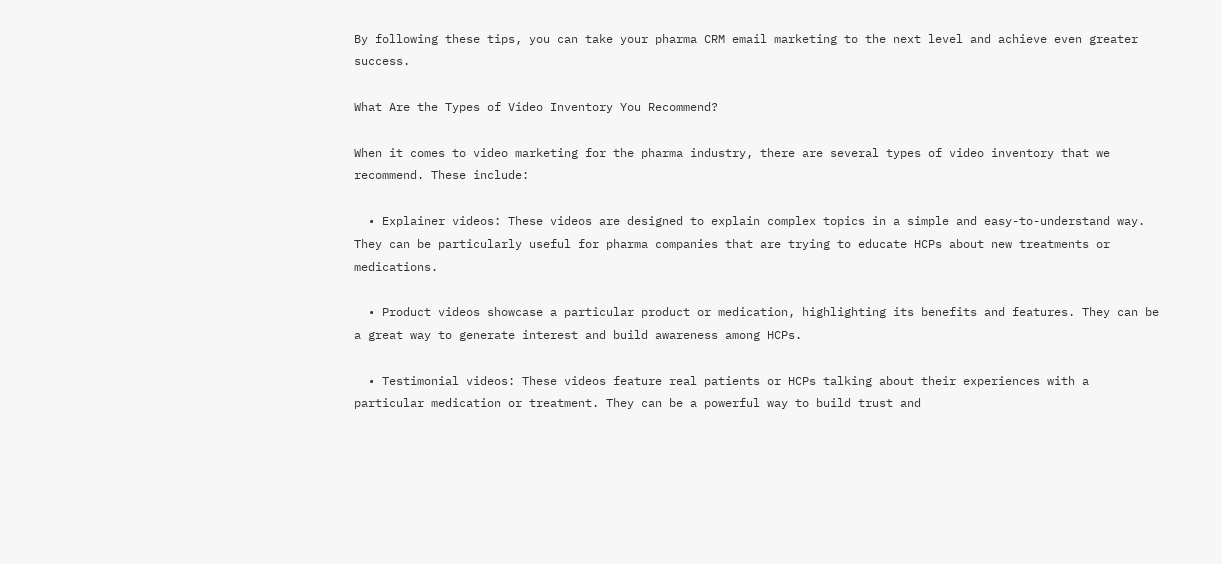By following these tips, you can take your pharma CRM email marketing to the next level and achieve even greater success.

What Are the Types of Video Inventory You Recommend?

When it comes to video marketing for the pharma industry, there are several types of video inventory that we recommend. These include:

  • Explainer videos: These videos are designed to explain complex topics in a simple and easy-to-understand way. They can be particularly useful for pharma companies that are trying to educate HCPs about new treatments or medications.

  • Product videos showcase a particular product or medication, highlighting its benefits and features. They can be a great way to generate interest and build awareness among HCPs.

  • Testimonial videos: These videos feature real patients or HCPs talking about their experiences with a particular medication or treatment. They can be a powerful way to build trust and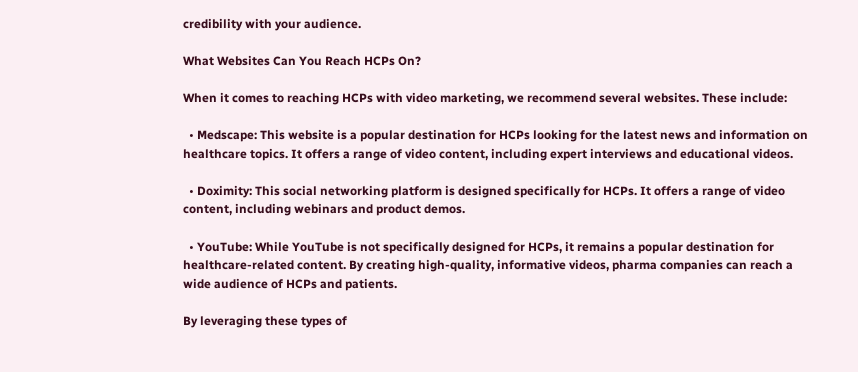credibility with your audience.

What Websites Can You Reach HCPs On?

When it comes to reaching HCPs with video marketing, we recommend several websites. These include:

  • Medscape: This website is a popular destination for HCPs looking for the latest news and information on healthcare topics. It offers a range of video content, including expert interviews and educational videos.

  • Doximity: This social networking platform is designed specifically for HCPs. It offers a range of video content, including webinars and product demos.

  • YouTube: While YouTube is not specifically designed for HCPs, it remains a popular destination for healthcare-related content. By creating high-quality, informative videos, pharma companies can reach a wide audience of HCPs and patients.

By leveraging these types of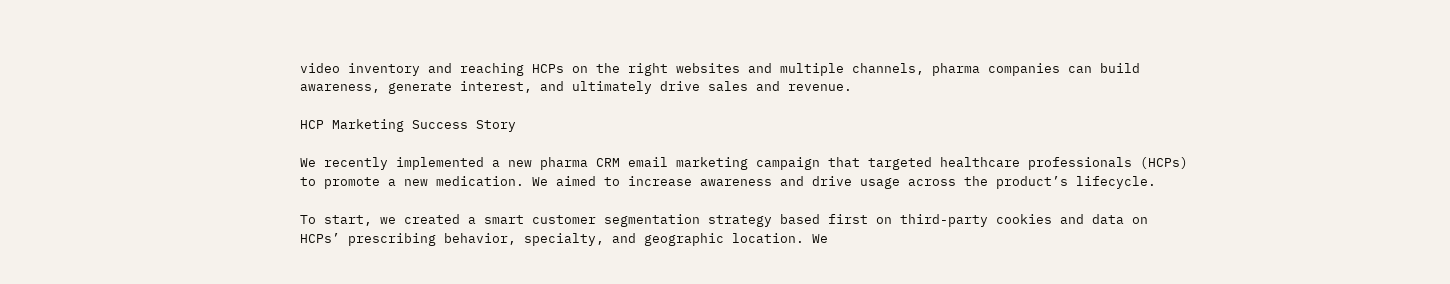video inventory and reaching HCPs on the right websites and multiple channels, pharma companies can build awareness, generate interest, and ultimately drive sales and revenue.

HCP Marketing Success Story

We recently implemented a new pharma CRM email marketing campaign that targeted healthcare professionals (HCPs) to promote a new medication. We aimed to increase awareness and drive usage across the product’s lifecycle.

To start, we created a smart customer segmentation strategy based first on third-party cookies and data on HCPs’ prescribing behavior, specialty, and geographic location. We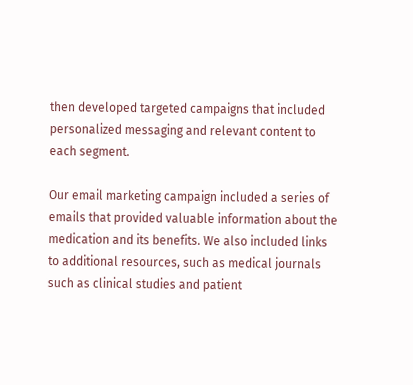then developed targeted campaigns that included personalized messaging and relevant content to each segment.

Our email marketing campaign included a series of emails that provided valuable information about the medication and its benefits. We also included links to additional resources, such as medical journals such as clinical studies and patient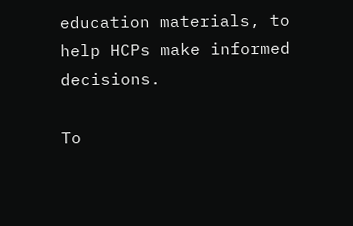education materials, to help HCPs make informed decisions.

To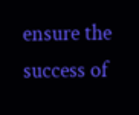ensure the success of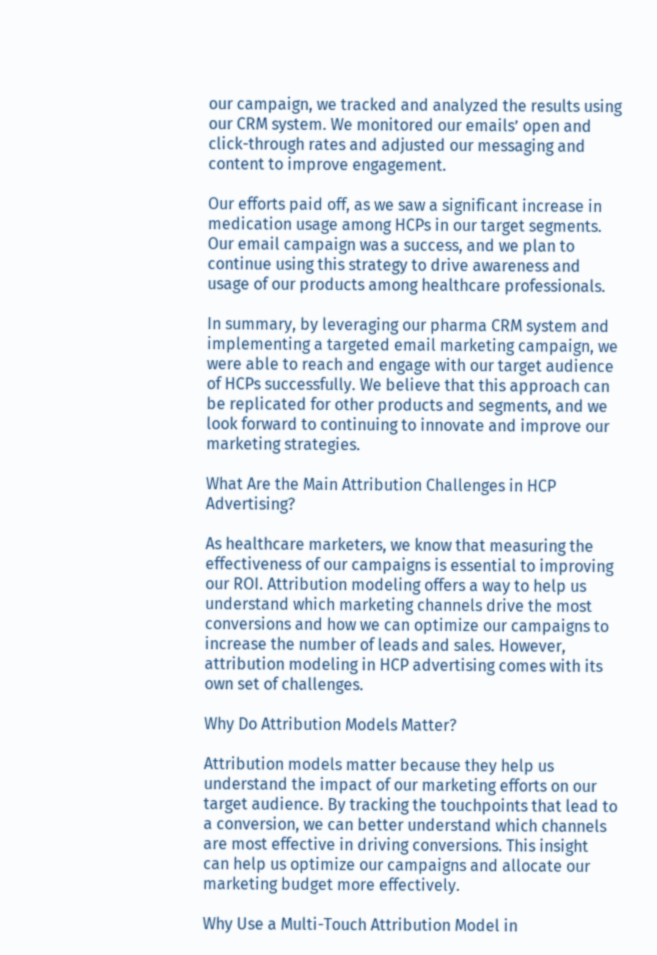our campaign, we tracked and analyzed the results using our CRM system. We monitored our emails’ open and click-through rates and adjusted our messaging and content to improve engagement.

Our efforts paid off, as we saw a significant increase in medication usage among HCPs in our target segments. Our email campaign was a success, and we plan to continue using this strategy to drive awareness and usage of our products among healthcare professionals.

In summary, by leveraging our pharma CRM system and implementing a targeted email marketing campaign, we were able to reach and engage with our target audience of HCPs successfully. We believe that this approach can be replicated for other products and segments, and we look forward to continuing to innovate and improve our marketing strategies.

What Are the Main Attribution Challenges in HCP Advertising?

As healthcare marketers, we know that measuring the effectiveness of our campaigns is essential to improving our ROI. Attribution modeling offers a way to help us understand which marketing channels drive the most conversions and how we can optimize our campaigns to increase the number of leads and sales. However, attribution modeling in HCP advertising comes with its own set of challenges.

Why Do Attribution Models Matter?

Attribution models matter because they help us understand the impact of our marketing efforts on our target audience. By tracking the touchpoints that lead to a conversion, we can better understand which channels are most effective in driving conversions. This insight can help us optimize our campaigns and allocate our marketing budget more effectively.

Why Use a Multi-Touch Attribution Model in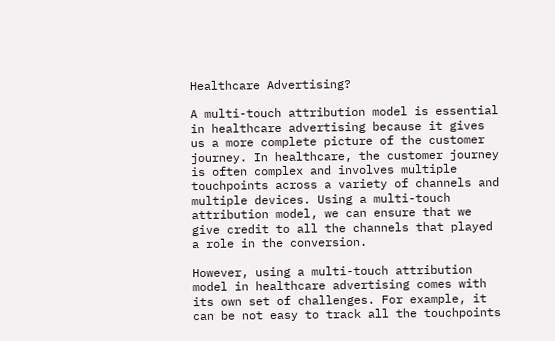Healthcare Advertising?

A multi-touch attribution model is essential in healthcare advertising because it gives us a more complete picture of the customer journey. In healthcare, the customer journey is often complex and involves multiple touchpoints across a variety of channels and multiple devices. Using a multi-touch attribution model, we can ensure that we give credit to all the channels that played a role in the conversion.

However, using a multi-touch attribution model in healthcare advertising comes with its own set of challenges. For example, it can be not easy to track all the touchpoints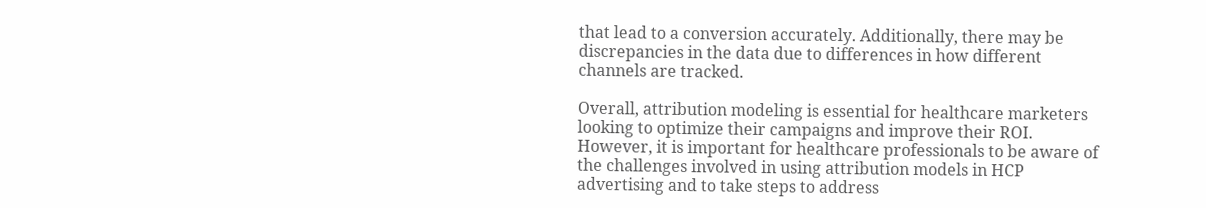that lead to a conversion accurately. Additionally, there may be discrepancies in the data due to differences in how different channels are tracked.

Overall, attribution modeling is essential for healthcare marketers looking to optimize their campaigns and improve their ROI. However, it is important for healthcare professionals to be aware of the challenges involved in using attribution models in HCP advertising and to take steps to address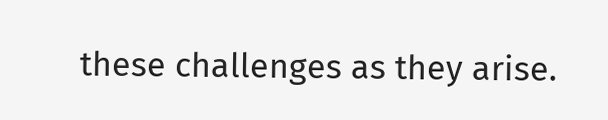these challenges as they arise.